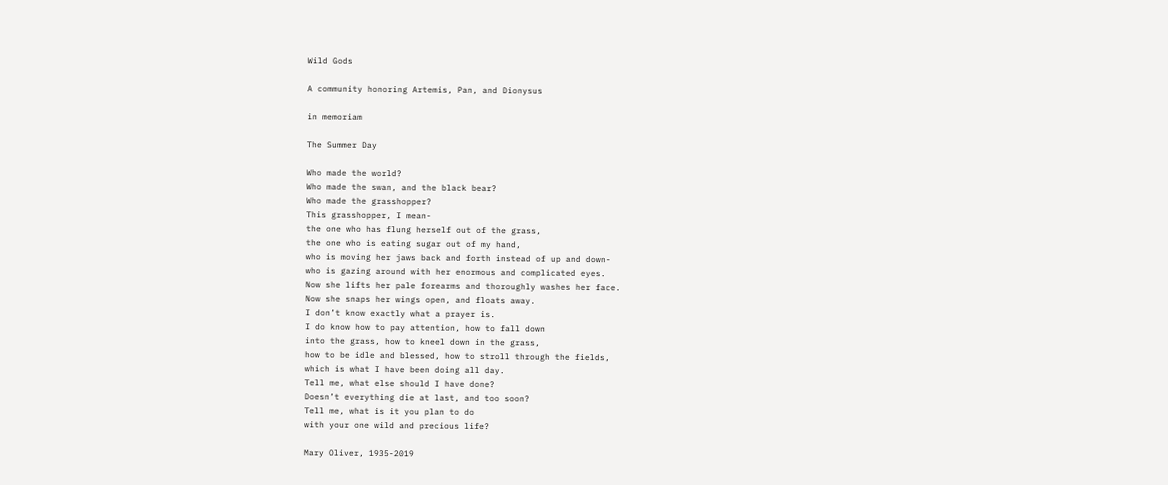Wild Gods

A community honoring Artemis, Pan, and Dionysus

in memoriam

The Summer Day

Who made the world?
Who made the swan, and the black bear?
Who made the grasshopper?
This grasshopper, I mean-
the one who has flung herself out of the grass,
the one who is eating sugar out of my hand,
who is moving her jaws back and forth instead of up and down-
who is gazing around with her enormous and complicated eyes.
Now she lifts her pale forearms and thoroughly washes her face.
Now she snaps her wings open, and floats away.
I don’t know exactly what a prayer is.
I do know how to pay attention, how to fall down
into the grass, how to kneel down in the grass,
how to be idle and blessed, how to stroll through the fields,
which is what I have been doing all day.
Tell me, what else should I have done?
Doesn’t everything die at last, and too soon?
Tell me, what is it you plan to do
with your one wild and precious life?

Mary Oliver, 1935-2019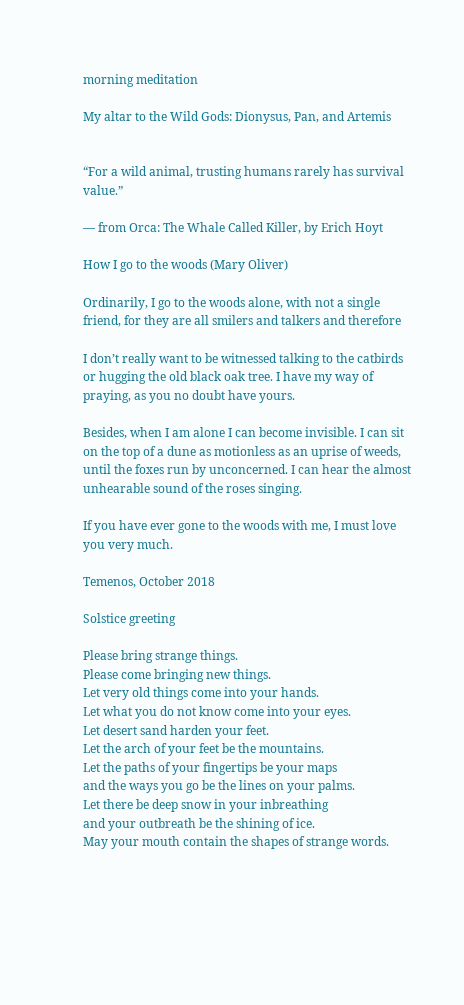morning meditation

My altar to the Wild Gods: Dionysus, Pan, and Artemis


“For a wild animal, trusting humans rarely has survival value.”

— from Orca: The Whale Called Killer, by Erich Hoyt

How I go to the woods (Mary Oliver)

Ordinarily, I go to the woods alone, with not a single
friend, for they are all smilers and talkers and therefore

I don’t really want to be witnessed talking to the catbirds
or hugging the old black oak tree. I have my way of
praying, as you no doubt have yours.

Besides, when I am alone I can become invisible. I can sit
on the top of a dune as motionless as an uprise of weeds,
until the foxes run by unconcerned. I can hear the almost
unhearable sound of the roses singing.

If you have ever gone to the woods with me, I must love
you very much.

Temenos, October 2018

Solstice greeting

Please bring strange things.
Please come bringing new things.
Let very old things come into your hands.
Let what you do not know come into your eyes.
Let desert sand harden your feet.
Let the arch of your feet be the mountains.
Let the paths of your fingertips be your maps
and the ways you go be the lines on your palms.
Let there be deep snow in your inbreathing
and your outbreath be the shining of ice.
May your mouth contain the shapes of strange words.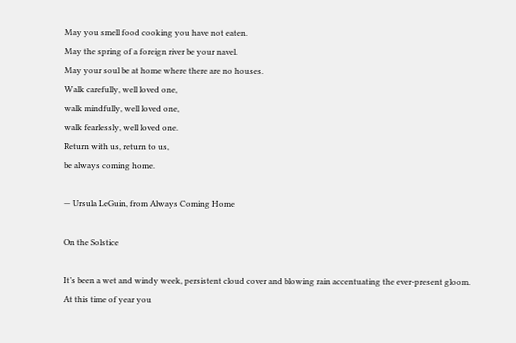May you smell food cooking you have not eaten.
May the spring of a foreign river be your navel.
May your soul be at home where there are no houses.
Walk carefully, well loved one,
walk mindfully, well loved one,
walk fearlessly, well loved one.
Return with us, return to us,
be always coming home.

— Ursula LeGuin, from Always Coming Home

On the Solstice

It’s been a wet and windy week, persistent cloud cover and blowing rain accentuating the ever-present gloom. At this time of year you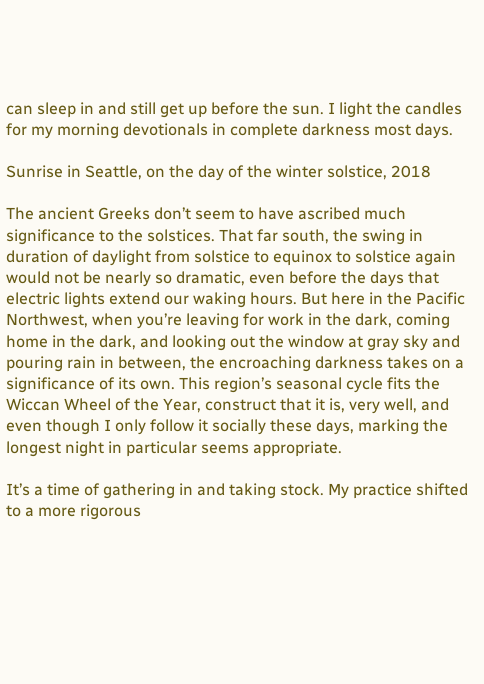can sleep in and still get up before the sun. I light the candles for my morning devotionals in complete darkness most days.

Sunrise in Seattle, on the day of the winter solstice, 2018

The ancient Greeks don’t seem to have ascribed much significance to the solstices. That far south, the swing in duration of daylight from solstice to equinox to solstice again would not be nearly so dramatic, even before the days that electric lights extend our waking hours. But here in the Pacific Northwest, when you’re leaving for work in the dark, coming home in the dark, and looking out the window at gray sky and pouring rain in between, the encroaching darkness takes on a significance of its own. This region’s seasonal cycle fits the Wiccan Wheel of the Year, construct that it is, very well, and even though I only follow it socially these days, marking the longest night in particular seems appropriate.

It’s a time of gathering in and taking stock. My practice shifted to a more rigorous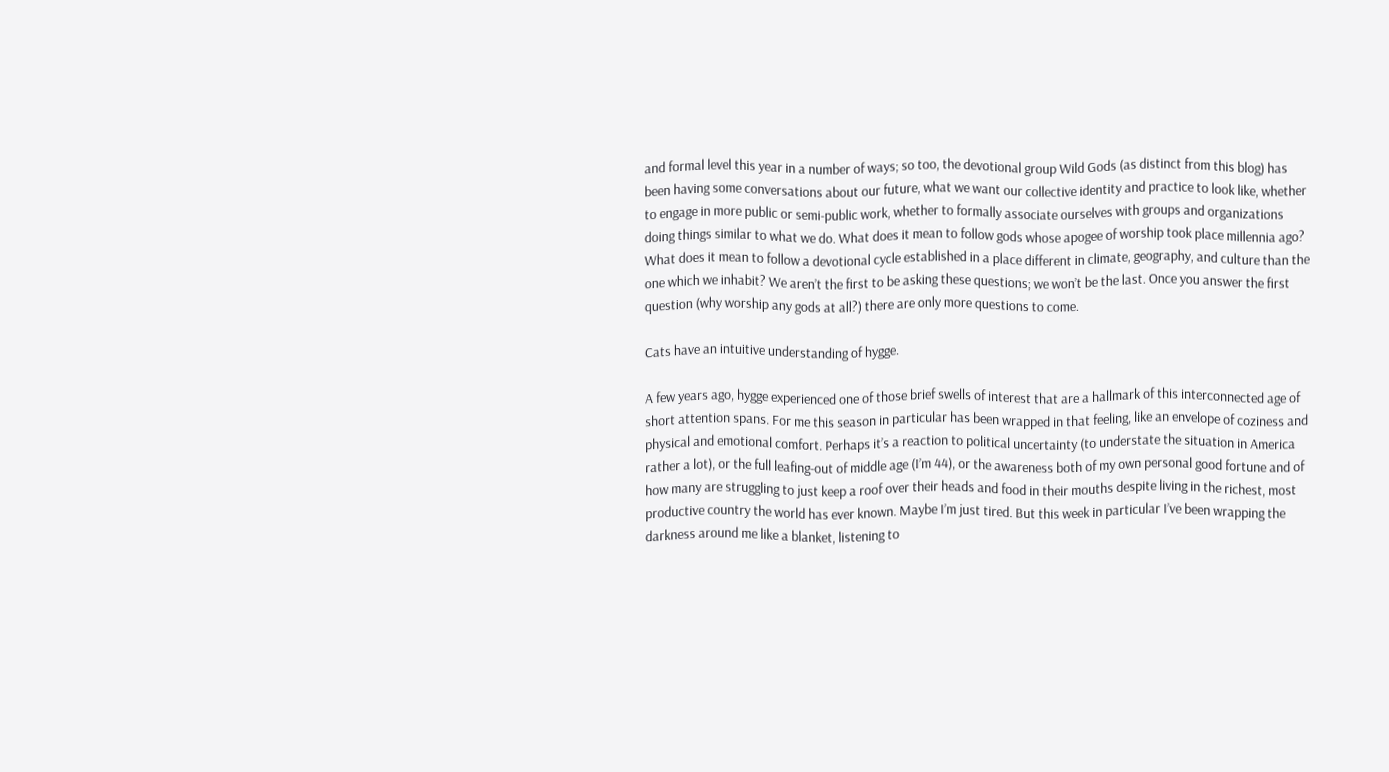and formal level this year in a number of ways; so too, the devotional group Wild Gods (as distinct from this blog) has been having some conversations about our future, what we want our collective identity and practice to look like, whether to engage in more public or semi-public work, whether to formally associate ourselves with groups and organizations doing things similar to what we do. What does it mean to follow gods whose apogee of worship took place millennia ago? What does it mean to follow a devotional cycle established in a place different in climate, geography, and culture than the one which we inhabit? We aren’t the first to be asking these questions; we won’t be the last. Once you answer the first question (why worship any gods at all?) there are only more questions to come.

Cats have an intuitive understanding of hygge.

A few years ago, hygge experienced one of those brief swells of interest that are a hallmark of this interconnected age of short attention spans. For me this season in particular has been wrapped in that feeling, like an envelope of coziness and physical and emotional comfort. Perhaps it’s a reaction to political uncertainty (to understate the situation in America rather a lot), or the full leafing-out of middle age (I’m 44), or the awareness both of my own personal good fortune and of how many are struggling to just keep a roof over their heads and food in their mouths despite living in the richest, most productive country the world has ever known. Maybe I’m just tired. But this week in particular I’ve been wrapping the darkness around me like a blanket, listening to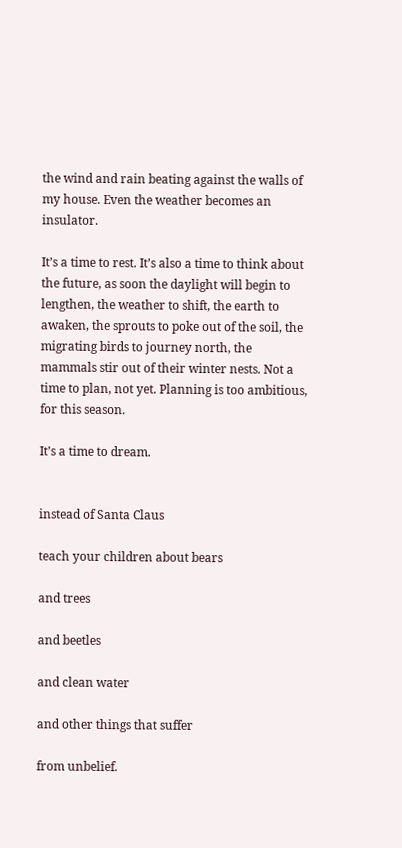the wind and rain beating against the walls of my house. Even the weather becomes an insulator.

It’s a time to rest. It’s also a time to think about the future, as soon the daylight will begin to lengthen, the weather to shift, the earth to awaken, the sprouts to poke out of the soil, the migrating birds to journey north, the mammals stir out of their winter nests. Not a time to plan, not yet. Planning is too ambitious, for this season.

It’s a time to dream.


instead of Santa Claus

teach your children about bears

and trees

and beetles

and clean water

and other things that suffer

from unbelief.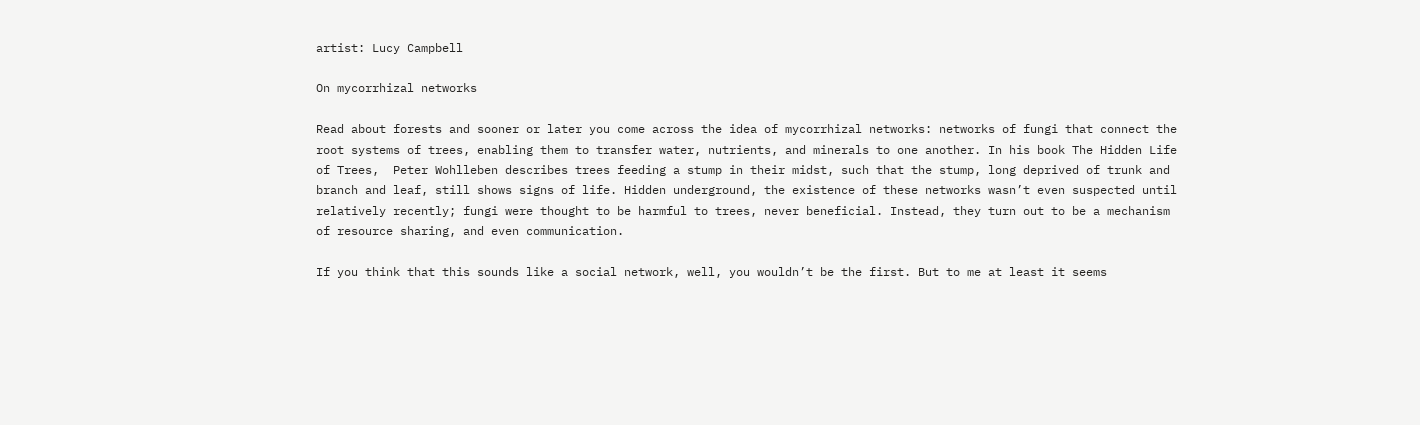artist: Lucy Campbell

On mycorrhizal networks

Read about forests and sooner or later you come across the idea of mycorrhizal networks: networks of fungi that connect the root systems of trees, enabling them to transfer water, nutrients, and minerals to one another. In his book The Hidden Life of Trees,  Peter Wohlleben describes trees feeding a stump in their midst, such that the stump, long deprived of trunk and branch and leaf, still shows signs of life. Hidden underground, the existence of these networks wasn’t even suspected until relatively recently; fungi were thought to be harmful to trees, never beneficial. Instead, they turn out to be a mechanism of resource sharing, and even communication.

If you think that this sounds like a social network, well, you wouldn’t be the first. But to me at least it seems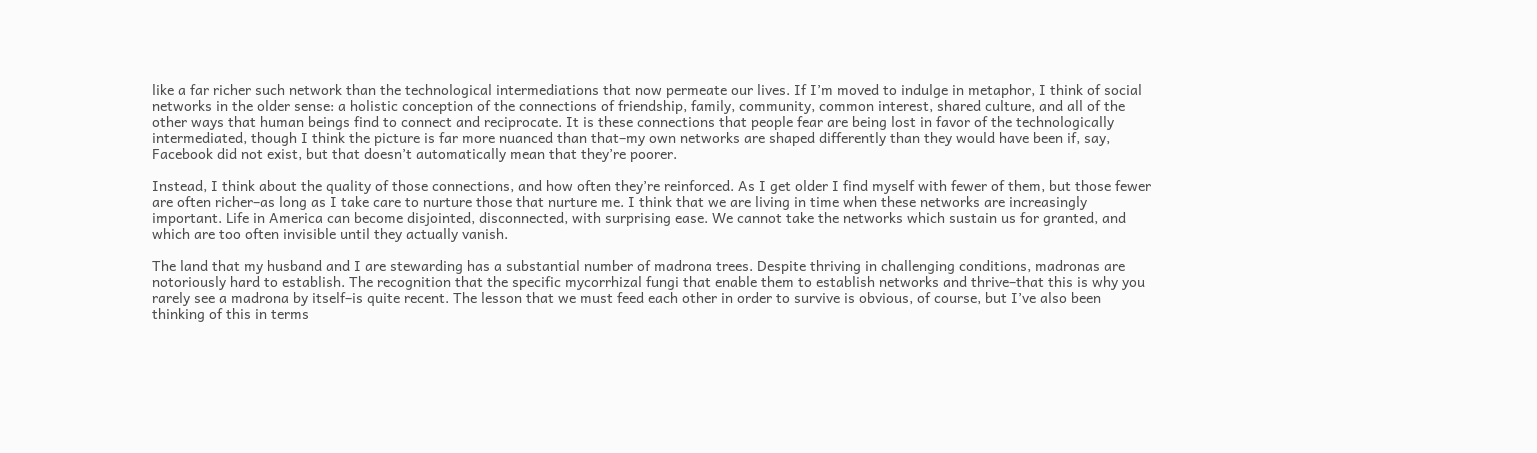like a far richer such network than the technological intermediations that now permeate our lives. If I’m moved to indulge in metaphor, I think of social networks in the older sense: a holistic conception of the connections of friendship, family, community, common interest, shared culture, and all of the other ways that human beings find to connect and reciprocate. It is these connections that people fear are being lost in favor of the technologically intermediated, though I think the picture is far more nuanced than that–my own networks are shaped differently than they would have been if, say, Facebook did not exist, but that doesn’t automatically mean that they’re poorer.

Instead, I think about the quality of those connections, and how often they’re reinforced. As I get older I find myself with fewer of them, but those fewer are often richer–as long as I take care to nurture those that nurture me. I think that we are living in time when these networks are increasingly important. Life in America can become disjointed, disconnected, with surprising ease. We cannot take the networks which sustain us for granted, and which are too often invisible until they actually vanish.

The land that my husband and I are stewarding has a substantial number of madrona trees. Despite thriving in challenging conditions, madronas are notoriously hard to establish. The recognition that the specific mycorrhizal fungi that enable them to establish networks and thrive–that this is why you rarely see a madrona by itself–is quite recent. The lesson that we must feed each other in order to survive is obvious, of course, but I’ve also been thinking of this in terms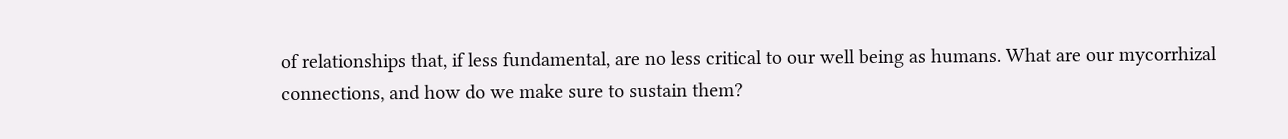of relationships that, if less fundamental, are no less critical to our well being as humans. What are our mycorrhizal connections, and how do we make sure to sustain them?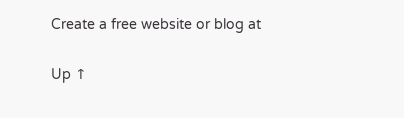Create a free website or blog at

Up ↑